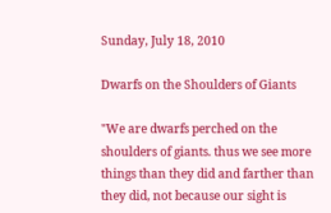Sunday, July 18, 2010

Dwarfs on the Shoulders of Giants

"We are dwarfs perched on the shoulders of giants. thus we see more things than they did and farther than they did, not because our sight is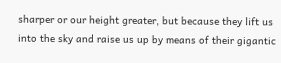sharper or our height greater, but because they lift us into the sky and raise us up by means of their gigantic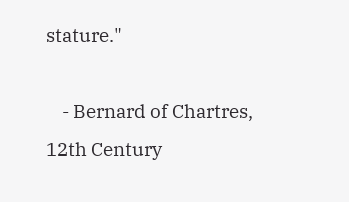stature."

    - Bernard of Chartres, 12th Century